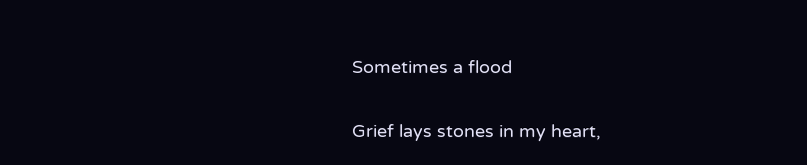Sometimes a flood

Grief lays stones in my heart,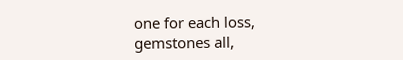one for each loss,
gemstones all,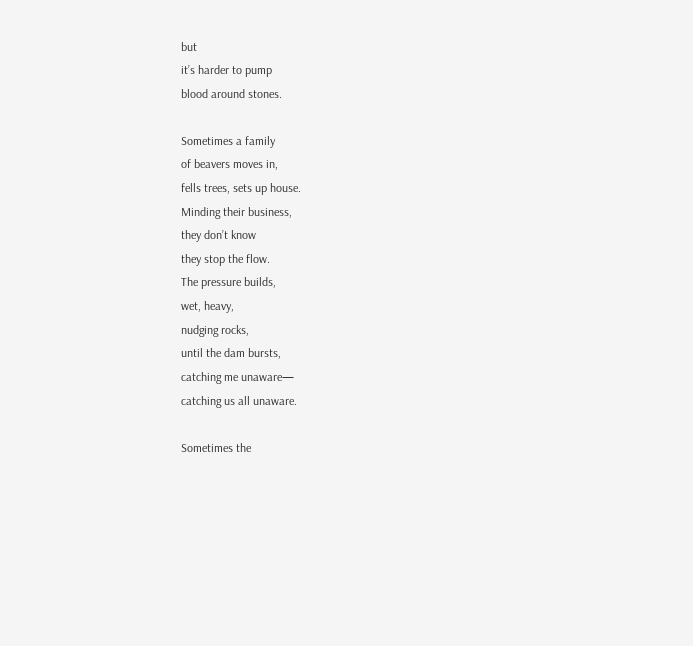but
it’s harder to pump
blood around stones.

Sometimes a family
of beavers moves in,
fells trees, sets up house.
Minding their business,
they don’t know
they stop the flow.
The pressure builds,
wet, heavy,
nudging rocks,
until the dam bursts,
catching me unaware—
catching us all unaware.

Sometimes the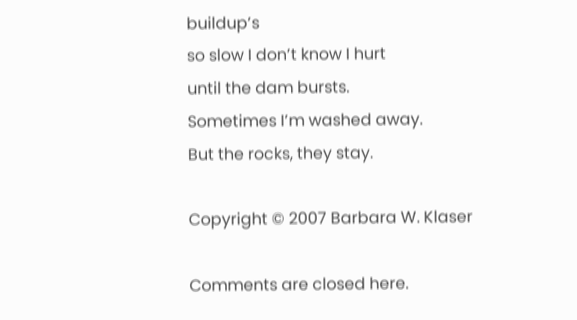buildup’s
so slow I don’t know I hurt
until the dam bursts.
Sometimes I’m washed away.
But the rocks, they stay.

Copyright © 2007 Barbara W. Klaser

Comments are closed here.